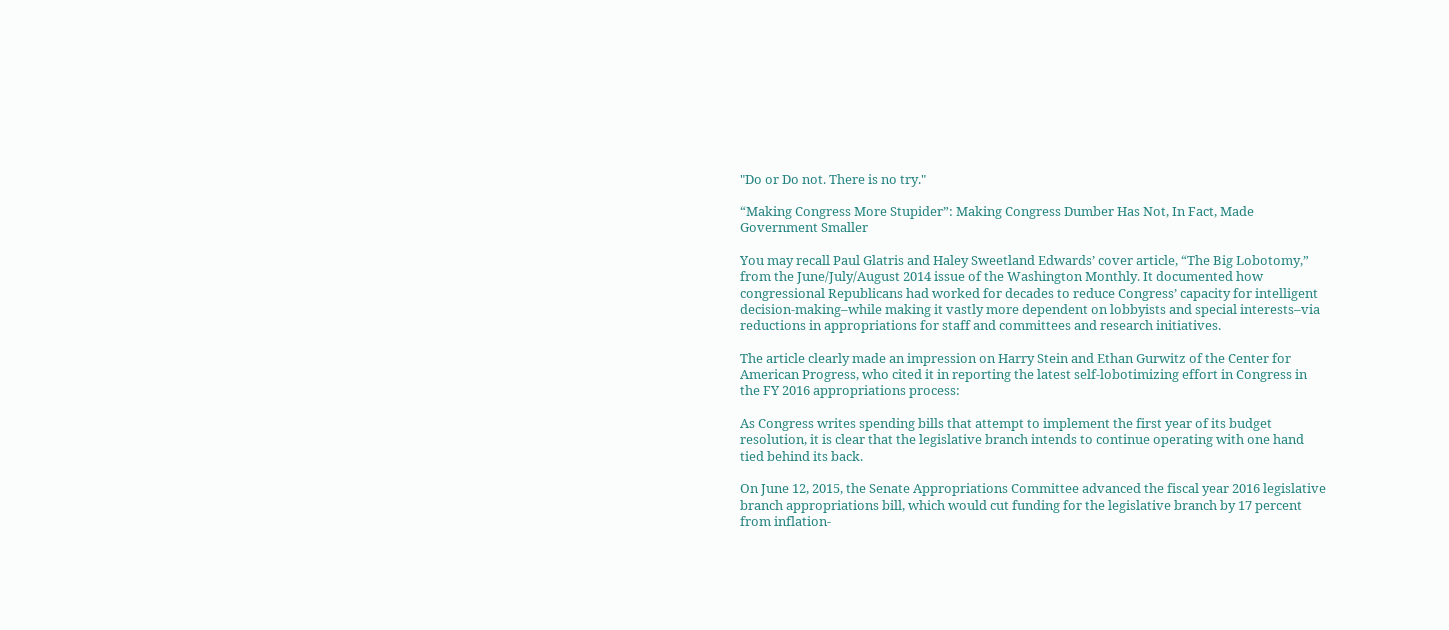"Do or Do not. There is no try."

“Making Congress More Stupider”: Making Congress Dumber Has Not, In Fact, Made Government Smaller

You may recall Paul Glatris and Haley Sweetland Edwards’ cover article, “The Big Lobotomy,” from the June/July/August 2014 issue of the Washington Monthly. It documented how congressional Republicans had worked for decades to reduce Congress’ capacity for intelligent decision-making–while making it vastly more dependent on lobbyists and special interests–via reductions in appropriations for staff and committees and research initiatives.

The article clearly made an impression on Harry Stein and Ethan Gurwitz of the Center for American Progress, who cited it in reporting the latest self-lobotimizing effort in Congress in the FY 2016 appropriations process:

As Congress writes spending bills that attempt to implement the first year of its budget resolution, it is clear that the legislative branch intends to continue operating with one hand tied behind its back.

On June 12, 2015, the Senate Appropriations Committee advanced the fiscal year 2016 legislative branch appropriations bill, which would cut funding for the legislative branch by 17 percent from inflation-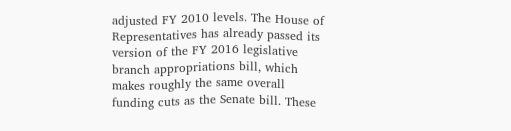adjusted FY 2010 levels. The House of Representatives has already passed its version of the FY 2016 legislative branch appropriations bill, which makes roughly the same overall funding cuts as the Senate bill. These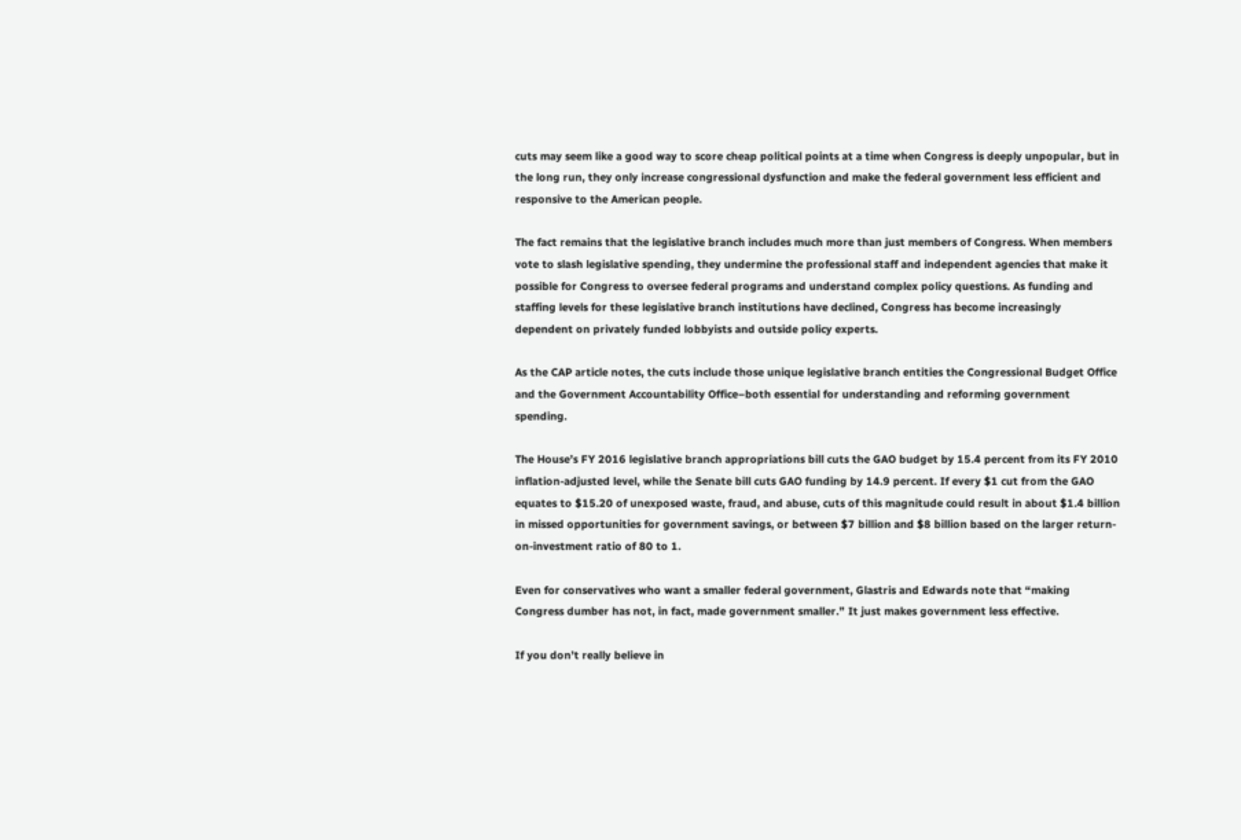cuts may seem like a good way to score cheap political points at a time when Congress is deeply unpopular, but in the long run, they only increase congressional dysfunction and make the federal government less efficient and responsive to the American people.

The fact remains that the legislative branch includes much more than just members of Congress. When members vote to slash legislative spending, they undermine the professional staff and independent agencies that make it possible for Congress to oversee federal programs and understand complex policy questions. As funding and staffing levels for these legislative branch institutions have declined, Congress has become increasingly dependent on privately funded lobbyists and outside policy experts.

As the CAP article notes, the cuts include those unique legislative branch entities the Congressional Budget Office and the Government Accountability Office–both essential for understanding and reforming government spending.

The House’s FY 2016 legislative branch appropriations bill cuts the GAO budget by 15.4 percent from its FY 2010 inflation-adjusted level, while the Senate bill cuts GAO funding by 14.9 percent. If every $1 cut from the GAO equates to $15.20 of unexposed waste, fraud, and abuse, cuts of this magnitude could result in about $1.4 billion in missed opportunities for government savings, or between $7 billion and $8 billion based on the larger return-on-investment ratio of 80 to 1.

Even for conservatives who want a smaller federal government, Glastris and Edwards note that “making Congress dumber has not, in fact, made government smaller.” It just makes government less effective.

If you don’t really believe in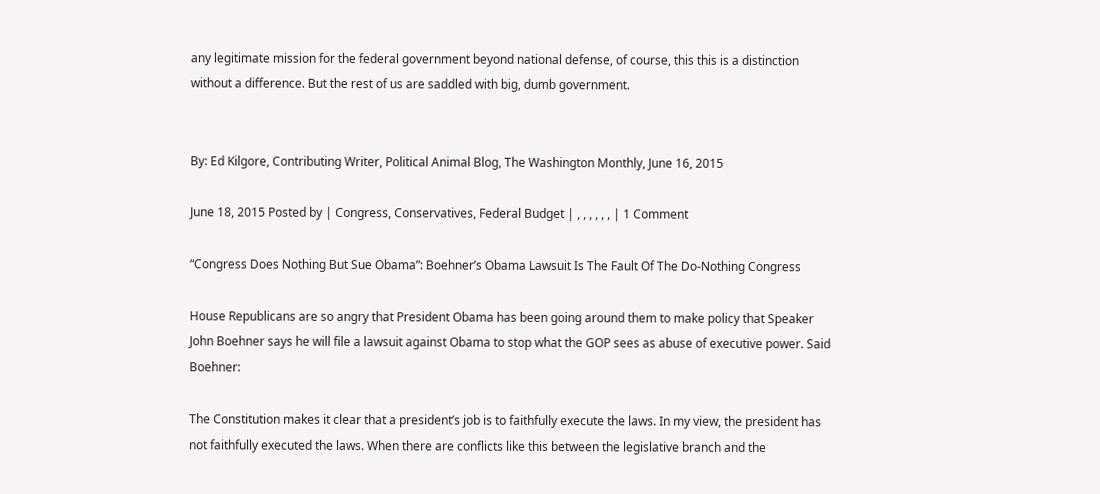any legitimate mission for the federal government beyond national defense, of course, this this is a distinction without a difference. But the rest of us are saddled with big, dumb government.


By: Ed Kilgore, Contributing Writer, Political Animal Blog, The Washington Monthly, June 16, 2015

June 18, 2015 Posted by | Congress, Conservatives, Federal Budget | , , , , , , | 1 Comment

“Congress Does Nothing But Sue Obama”: Boehner’s Obama Lawsuit Is The Fault Of The Do-Nothing Congress

House Republicans are so angry that President Obama has been going around them to make policy that Speaker John Boehner says he will file a lawsuit against Obama to stop what the GOP sees as abuse of executive power. Said Boehner:

The Constitution makes it clear that a president’s job is to faithfully execute the laws. In my view, the president has not faithfully executed the laws. When there are conflicts like this between the legislative branch and the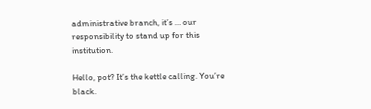administrative branch, it’s … our responsibility to stand up for this institution.

Hello, pot? It’s the kettle calling. You’re black.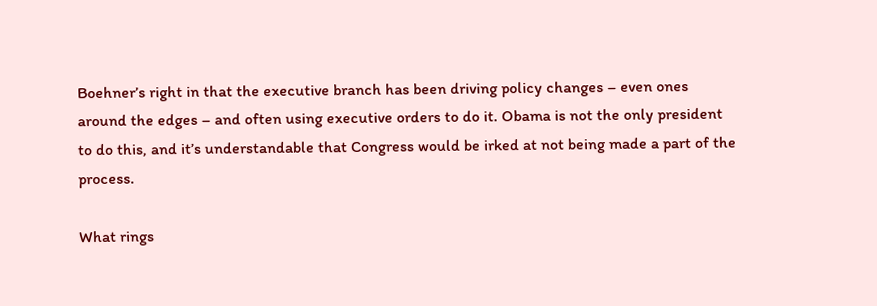Boehner’s right in that the executive branch has been driving policy changes – even ones around the edges – and often using executive orders to do it. Obama is not the only president to do this, and it’s understandable that Congress would be irked at not being made a part of the process.

What rings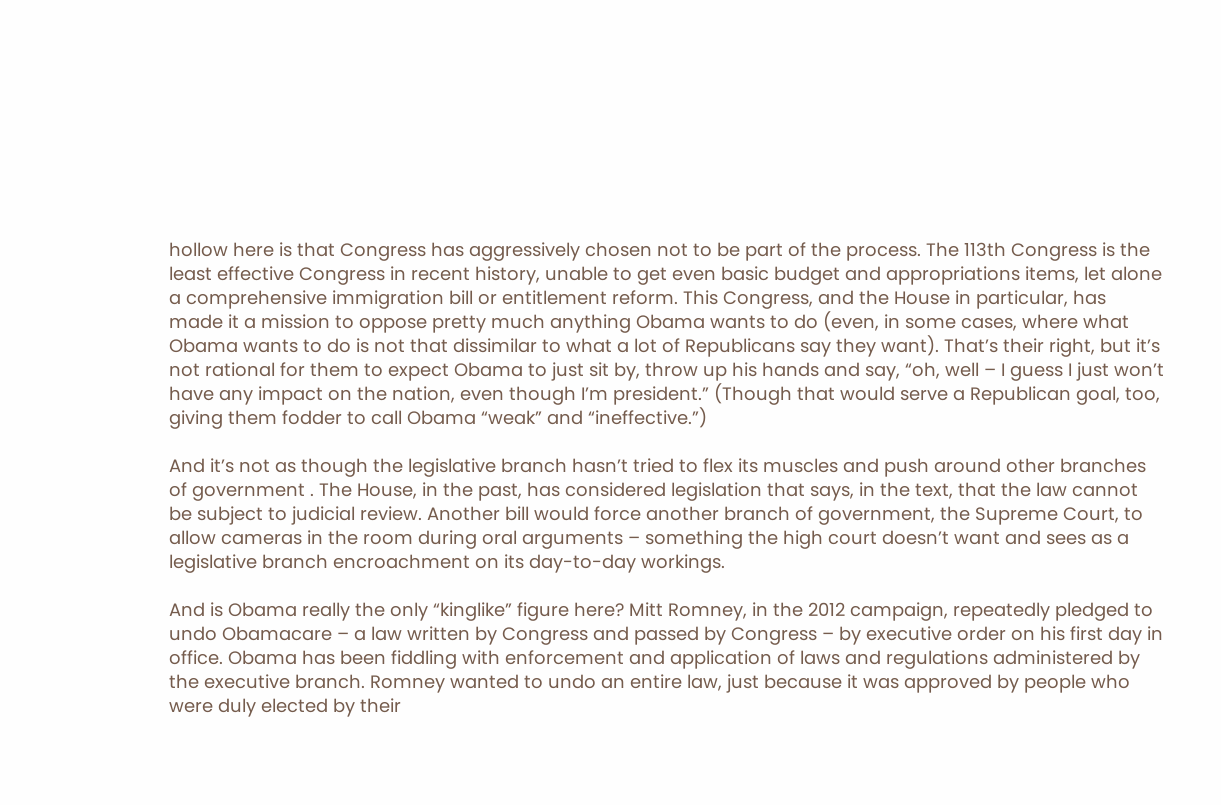hollow here is that Congress has aggressively chosen not to be part of the process. The 113th Congress is the least effective Congress in recent history, unable to get even basic budget and appropriations items, let alone a comprehensive immigration bill or entitlement reform. This Congress, and the House in particular, has made it a mission to oppose pretty much anything Obama wants to do (even, in some cases, where what Obama wants to do is not that dissimilar to what a lot of Republicans say they want). That’s their right, but it’s not rational for them to expect Obama to just sit by, throw up his hands and say, “oh, well – I guess I just won’t have any impact on the nation, even though I’m president.” (Though that would serve a Republican goal, too, giving them fodder to call Obama “weak” and “ineffective.”)

And it’s not as though the legislative branch hasn’t tried to flex its muscles and push around other branches of government . The House, in the past, has considered legislation that says, in the text, that the law cannot be subject to judicial review. Another bill would force another branch of government, the Supreme Court, to allow cameras in the room during oral arguments – something the high court doesn’t want and sees as a legislative branch encroachment on its day-to-day workings.

And is Obama really the only “kinglike” figure here? Mitt Romney, in the 2012 campaign, repeatedly pledged to undo Obamacare – a law written by Congress and passed by Congress – by executive order on his first day in office. Obama has been fiddling with enforcement and application of laws and regulations administered by the executive branch. Romney wanted to undo an entire law, just because it was approved by people who were duly elected by their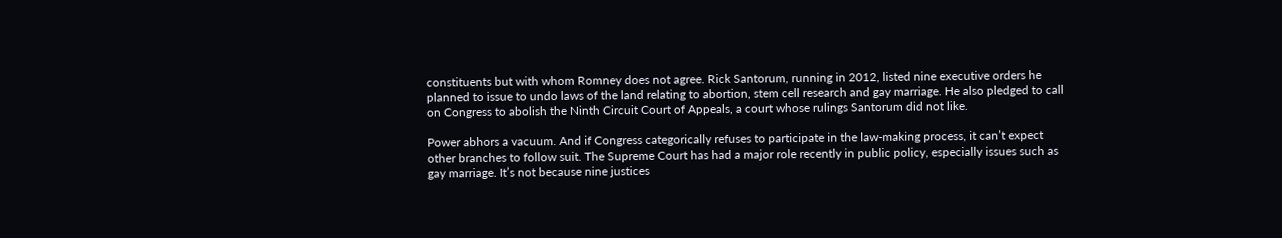constituents but with whom Romney does not agree. Rick Santorum, running in 2012, listed nine executive orders he planned to issue to undo laws of the land relating to abortion, stem cell research and gay marriage. He also pledged to call on Congress to abolish the Ninth Circuit Court of Appeals, a court whose rulings Santorum did not like.

Power abhors a vacuum. And if Congress categorically refuses to participate in the law-making process, it can’t expect other branches to follow suit. The Supreme Court has had a major role recently in public policy, especially issues such as gay marriage. It’s not because nine justices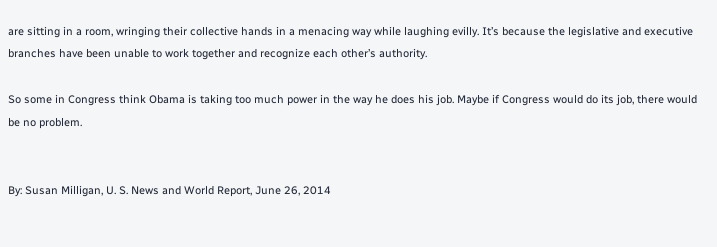are sitting in a room, wringing their collective hands in a menacing way while laughing evilly. It’s because the legislative and executive branches have been unable to work together and recognize each other’s authority.

So some in Congress think Obama is taking too much power in the way he does his job. Maybe if Congress would do its job, there would be no problem.


By: Susan Milligan, U. S. News and World Report, June 26, 2014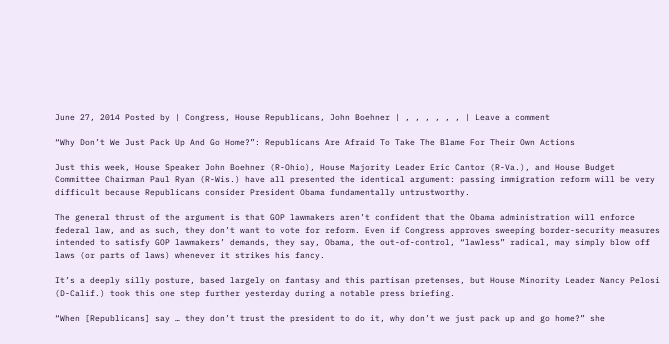June 27, 2014 Posted by | Congress, House Republicans, John Boehner | , , , , , , | Leave a comment

“Why Don’t We Just Pack Up And Go Home?”: Republicans Are Afraid To Take The Blame For Their Own Actions

Just this week, House Speaker John Boehner (R-Ohio), House Majority Leader Eric Cantor (R-Va.), and House Budget Committee Chairman Paul Ryan (R-Wis.) have all presented the identical argument: passing immigration reform will be very difficult because Republicans consider President Obama fundamentally untrustworthy.

The general thrust of the argument is that GOP lawmakers aren’t confident that the Obama administration will enforce federal law, and as such, they don’t want to vote for reform. Even if Congress approves sweeping border-security measures intended to satisfy GOP lawmakers’ demands, they say, Obama, the out-of-control, “lawless” radical, may simply blow off laws (or parts of laws) whenever it strikes his fancy.

It’s a deeply silly posture, based largely on fantasy and this partisan pretenses, but House Minority Leader Nancy Pelosi (D-Calif.) took this one step further yesterday during a notable press briefing.

“When [Republicans] say … they don’t trust the president to do it, why don’t we just pack up and go home?” she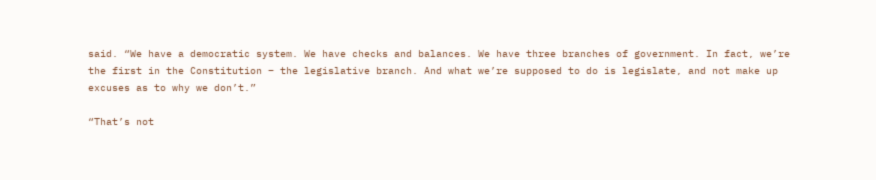said. “We have a democratic system. We have checks and balances. We have three branches of government. In fact, we’re the first in the Constitution – the legislative branch. And what we’re supposed to do is legislate, and not make up excuses as to why we don’t.”

“That’s not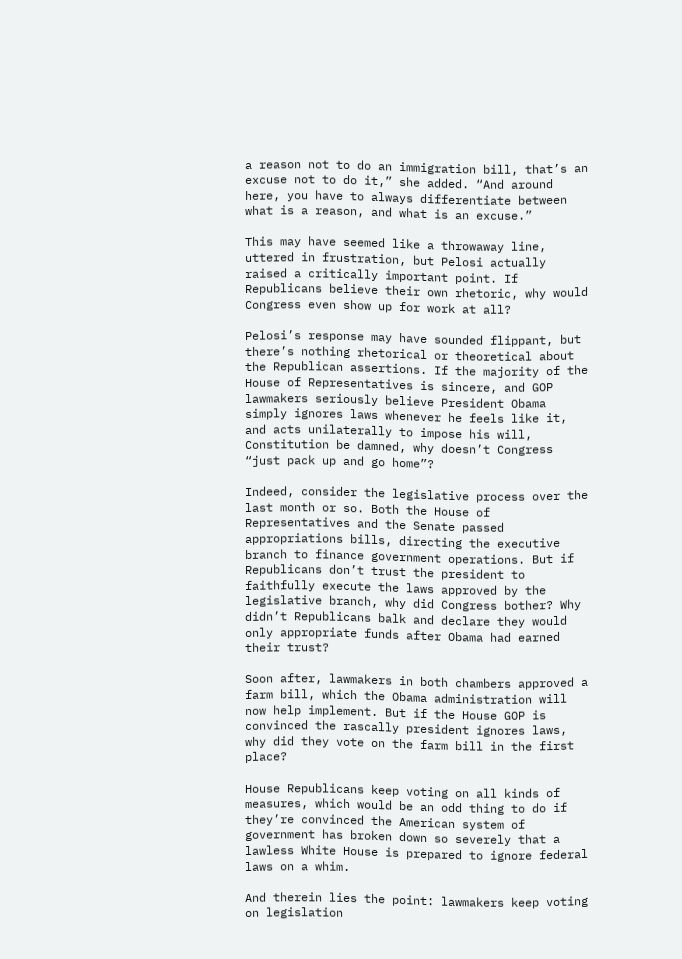a reason not to do an immigration bill, that’s an excuse not to do it,” she added. “And around here, you have to always differentiate between what is a reason, and what is an excuse.”

This may have seemed like a throwaway line, uttered in frustration, but Pelosi actually raised a critically important point. If Republicans believe their own rhetoric, why would Congress even show up for work at all?

Pelosi’s response may have sounded flippant, but there’s nothing rhetorical or theoretical about the Republican assertions. If the majority of the House of Representatives is sincere, and GOP lawmakers seriously believe President Obama simply ignores laws whenever he feels like it, and acts unilaterally to impose his will, Constitution be damned, why doesn’t Congress “just pack up and go home”?

Indeed, consider the legislative process over the last month or so. Both the House of Representatives and the Senate passed appropriations bills, directing the executive branch to finance government operations. But if Republicans don’t trust the president to faithfully execute the laws approved by the legislative branch, why did Congress bother? Why didn’t Republicans balk and declare they would only appropriate funds after Obama had earned their trust?

Soon after, lawmakers in both chambers approved a farm bill, which the Obama administration will now help implement. But if the House GOP is convinced the rascally president ignores laws, why did they vote on the farm bill in the first place?

House Republicans keep voting on all kinds of measures, which would be an odd thing to do if they’re convinced the American system of government has broken down so severely that a lawless White House is prepared to ignore federal laws on a whim.

And therein lies the point: lawmakers keep voting on legislation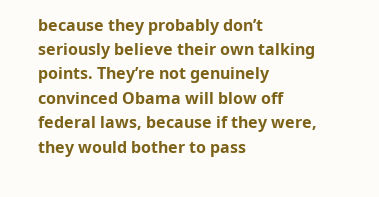because they probably don’t seriously believe their own talking points. They’re not genuinely convinced Obama will blow off federal laws, because if they were, they would bother to pass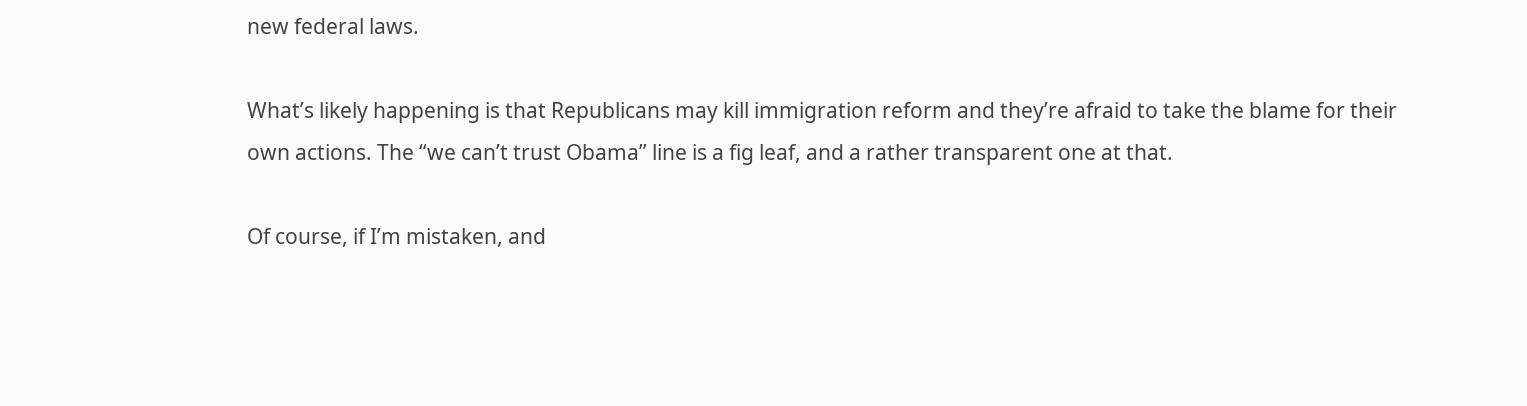new federal laws.

What’s likely happening is that Republicans may kill immigration reform and they’re afraid to take the blame for their own actions. The “we can’t trust Obama” line is a fig leaf, and a rather transparent one at that.

Of course, if I’m mistaken, and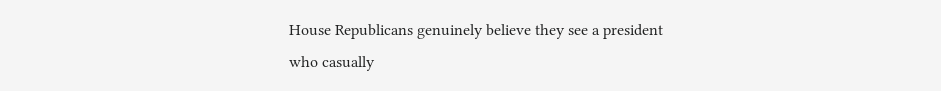House Republicans genuinely believe they see a president who casually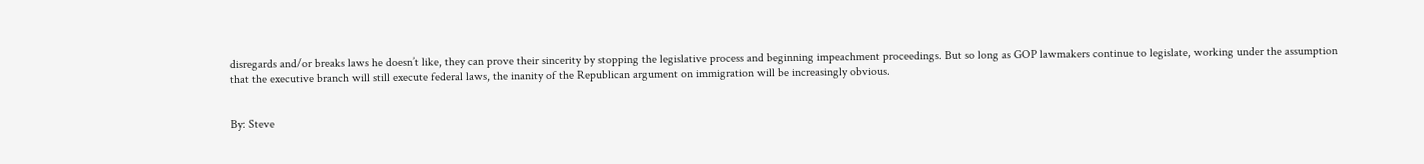disregards and/or breaks laws he doesn’t like, they can prove their sincerity by stopping the legislative process and beginning impeachment proceedings. But so long as GOP lawmakers continue to legislate, working under the assumption that the executive branch will still execute federal laws, the inanity of the Republican argument on immigration will be increasingly obvious.


By: Steve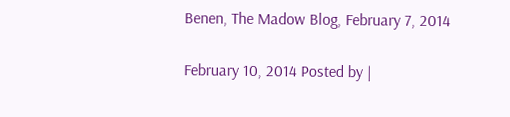Benen, The Madow Blog, February 7, 2014

February 10, 2014 Posted by |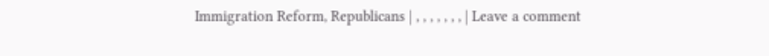Immigration Reform, Republicans | , , , , , , , | Leave a comment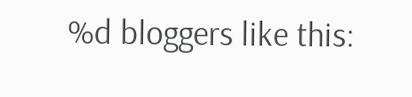%d bloggers like this: